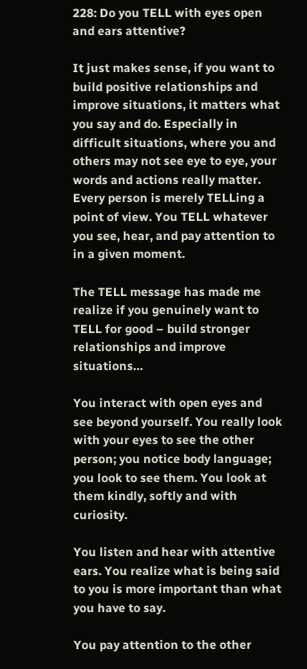228: Do you TELL with eyes open and ears attentive?

It just makes sense, if you want to build positive relationships and improve situations, it matters what you say and do. Especially in difficult situations, where you and others may not see eye to eye, your words and actions really matter. Every person is merely TELLing a point of view. You TELL whatever you see, hear, and pay attention to in a given moment.

The TELL message has made me realize if you genuinely want to TELL for good – build stronger relationships and improve situations…

You interact with open eyes and see beyond yourself. You really look with your eyes to see the other person; you notice body language; you look to see them. You look at them kindly, softly and with curiosity.

You listen and hear with attentive ears. You realize what is being said to you is more important than what you have to say.

You pay attention to the other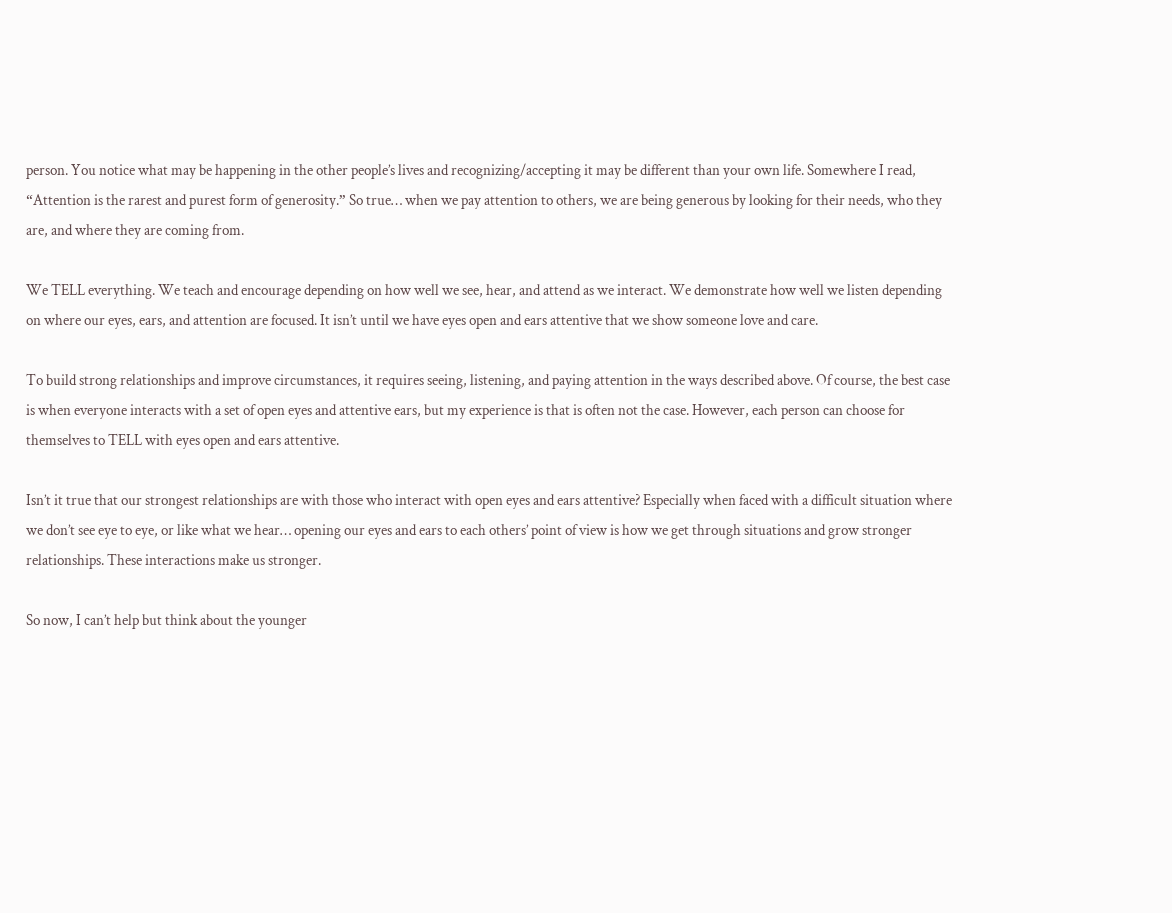person. You notice what may be happening in the other people’s lives and recognizing/accepting it may be different than your own life. Somewhere I read, “Attention is the rarest and purest form of generosity.” So true… when we pay attention to others, we are being generous by looking for their needs, who they are, and where they are coming from.

We TELL everything. We teach and encourage depending on how well we see, hear, and attend as we interact. We demonstrate how well we listen depending on where our eyes, ears, and attention are focused. It isn’t until we have eyes open and ears attentive that we show someone love and care.

To build strong relationships and improve circumstances, it requires seeing, listening, and paying attention in the ways described above. Of course, the best case is when everyone interacts with a set of open eyes and attentive ears, but my experience is that is often not the case. However, each person can choose for themselves to TELL with eyes open and ears attentive.

Isn’t it true that our strongest relationships are with those who interact with open eyes and ears attentive? Especially when faced with a difficult situation where we don’t see eye to eye, or like what we hear… opening our eyes and ears to each others’ point of view is how we get through situations and grow stronger relationships. These interactions make us stronger.

So now, I can’t help but think about the younger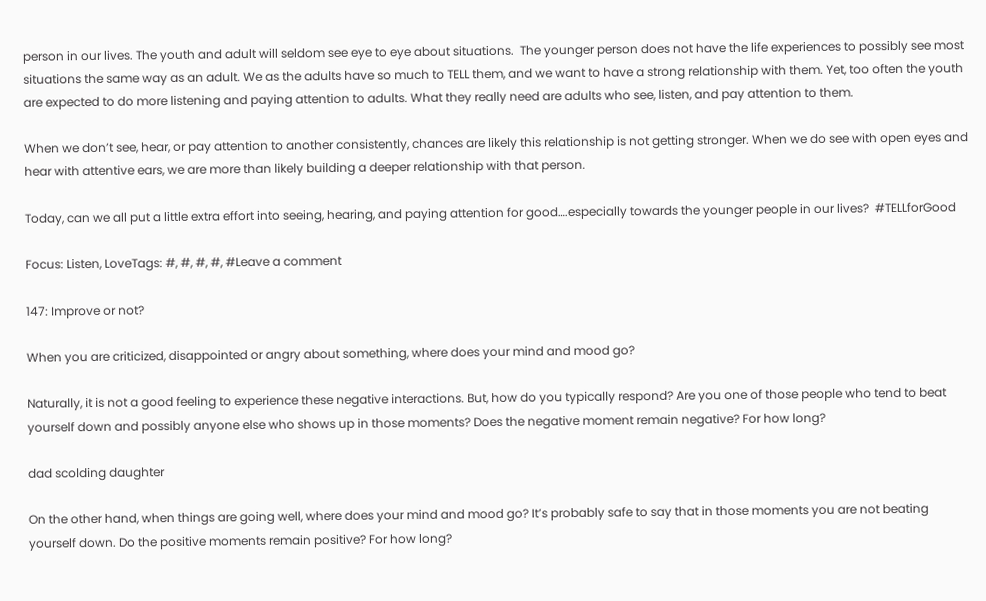person in our lives. The youth and adult will seldom see eye to eye about situations.  The younger person does not have the life experiences to possibly see most situations the same way as an adult. We as the adults have so much to TELL them, and we want to have a strong relationship with them. Yet, too often the youth are expected to do more listening and paying attention to adults. What they really need are adults who see, listen, and pay attention to them.

When we don’t see, hear, or pay attention to another consistently, chances are likely this relationship is not getting stronger. When we do see with open eyes and hear with attentive ears, we are more than likely building a deeper relationship with that person.

Today, can we all put a little extra effort into seeing, hearing, and paying attention for good….especially towards the younger people in our lives?  #TELLforGood

Focus: Listen, LoveTags: #, #, #, #, #Leave a comment

147: Improve or not?

When you are criticized, disappointed or angry about something, where does your mind and mood go?

Naturally, it is not a good feeling to experience these negative interactions. But, how do you typically respond? Are you one of those people who tend to beat yourself down and possibly anyone else who shows up in those moments? Does the negative moment remain negative? For how long?

dad scolding daughter

On the other hand, when things are going well, where does your mind and mood go? It’s probably safe to say that in those moments you are not beating yourself down. Do the positive moments remain positive? For how long?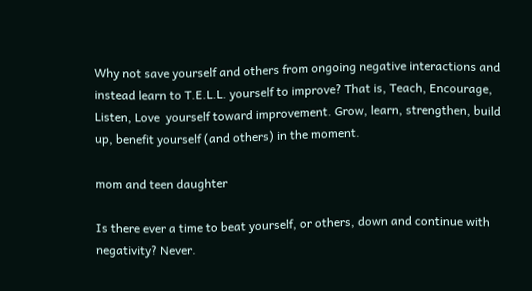Why not save yourself and others from ongoing negative interactions and instead learn to T.E.L.L. yourself to improve? That is, Teach, Encourage, Listen, Love  yourself toward improvement. Grow, learn, strengthen, build up, benefit yourself (and others) in the moment.

mom and teen daughter

Is there ever a time to beat yourself, or others, down and continue with negativity? Never.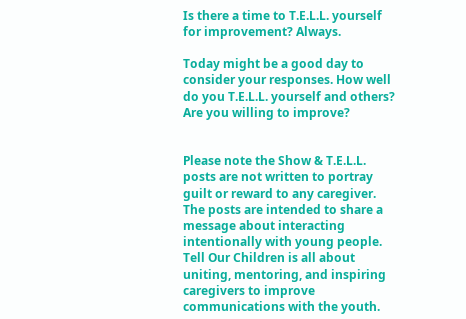Is there a time to T.E.L.L. yourself for improvement? Always.

Today might be a good day to consider your responses. How well do you T.E.L.L. yourself and others? Are you willing to improve?


Please note the Show & T.E.L.L. posts are not written to portray guilt or reward to any caregiver. The posts are intended to share a message about interacting intentionally with young people. Tell Our Children is all about uniting, mentoring, and inspiring caregivers to improve communications with the youth.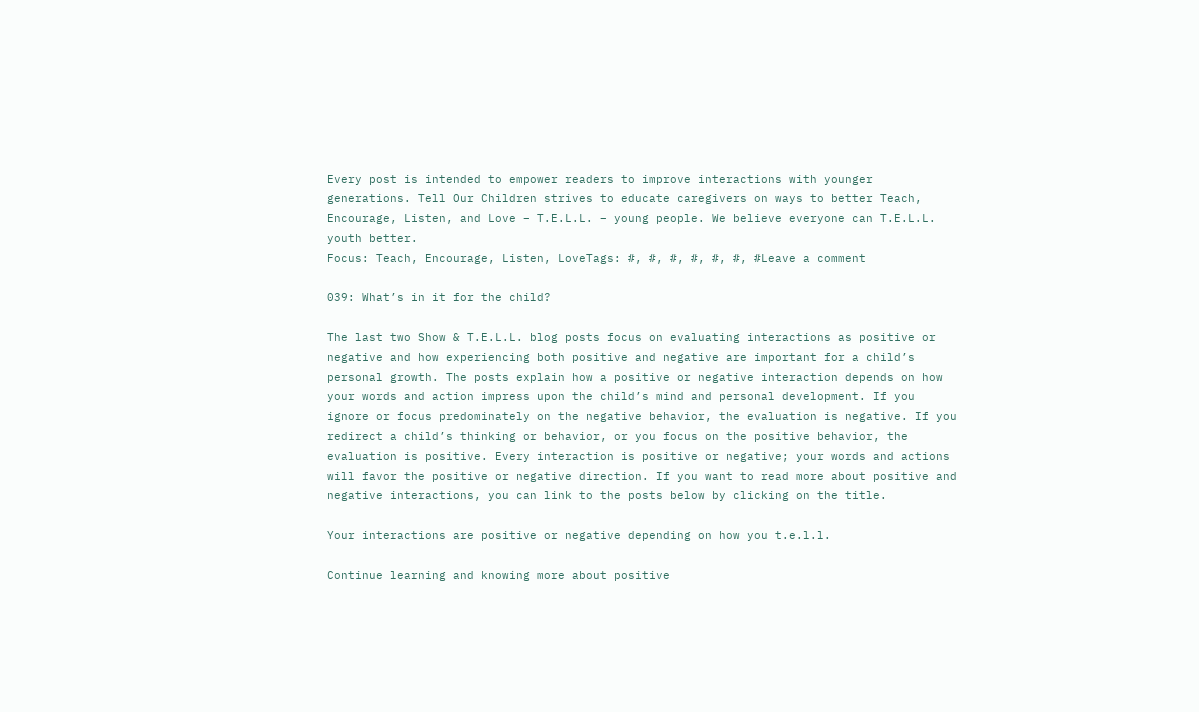Every post is intended to empower readers to improve interactions with younger generations. Tell Our Children strives to educate caregivers on ways to better Teach, Encourage, Listen, and Love – T.E.L.L. – young people. We believe everyone can T.E.L.L. youth better.
Focus: Teach, Encourage, Listen, LoveTags: #, #, #, #, #, #, #Leave a comment

039: What’s in it for the child?

The last two Show & T.E.L.L. blog posts focus on evaluating interactions as positive or negative and how experiencing both positive and negative are important for a child’s personal growth. The posts explain how a positive or negative interaction depends on how your words and action impress upon the child’s mind and personal development. If you ignore or focus predominately on the negative behavior, the evaluation is negative. If you redirect a child’s thinking or behavior, or you focus on the positive behavior, the evaluation is positive. Every interaction is positive or negative; your words and actions will favor the positive or negative direction. If you want to read more about positive and negative interactions, you can link to the posts below by clicking on the title.

Your interactions are positive or negative depending on how you t.e.l.l.

Continue learning and knowing more about positive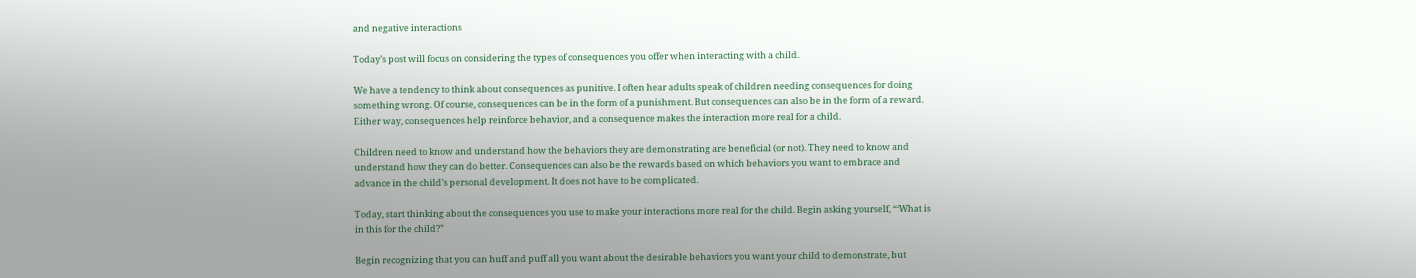and negative interactions

Today’s post will focus on considering the types of consequences you offer when interacting with a child.

We have a tendency to think about consequences as punitive. I often hear adults speak of children needing consequences for doing something wrong. Of course, consequences can be in the form of a punishment. But consequences can also be in the form of a reward. Either way, consequences help reinforce behavior, and a consequence makes the interaction more real for a child.

Children need to know and understand how the behaviors they are demonstrating are beneficial (or not). They need to know and understand how they can do better. Consequences can also be the rewards based on which behaviors you want to embrace and advance in the child’s personal development. It does not have to be complicated.

Today, start thinking about the consequences you use to make your interactions more real for the child. Begin asking yourself, “‘What is in this for the child?”

Begin recognizing that you can huff and puff all you want about the desirable behaviors you want your child to demonstrate, but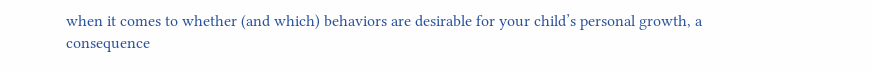when it comes to whether (and which) behaviors are desirable for your child’s personal growth, a consequence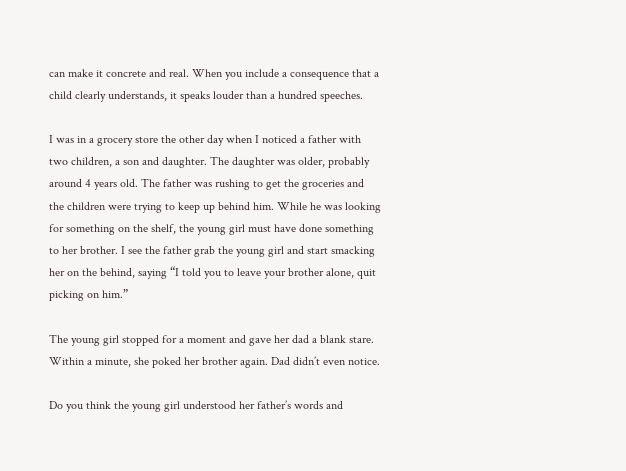can make it concrete and real. When you include a consequence that a child clearly understands, it speaks louder than a hundred speeches.

I was in a grocery store the other day when I noticed a father with two children, a son and daughter. The daughter was older, probably around 4 years old. The father was rushing to get the groceries and the children were trying to keep up behind him. While he was looking for something on the shelf, the young girl must have done something to her brother. I see the father grab the young girl and start smacking her on the behind, saying “I told you to leave your brother alone, quit picking on him.”

The young girl stopped for a moment and gave her dad a blank stare. Within a minute, she poked her brother again. Dad didn’t even notice.

Do you think the young girl understood her father’s words and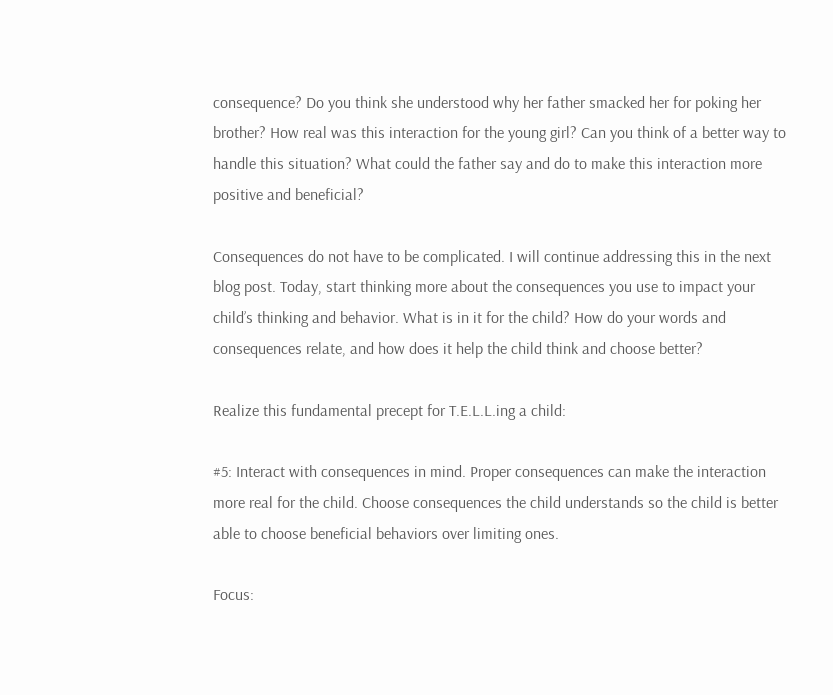consequence? Do you think she understood why her father smacked her for poking her brother? How real was this interaction for the young girl? Can you think of a better way to handle this situation? What could the father say and do to make this interaction more positive and beneficial?

Consequences do not have to be complicated. I will continue addressing this in the next blog post. Today, start thinking more about the consequences you use to impact your child’s thinking and behavior. What is in it for the child? How do your words and consequences relate, and how does it help the child think and choose better?

Realize this fundamental precept for T.E.L.L.ing a child:

#5: Interact with consequences in mind. Proper consequences can make the interaction more real for the child. Choose consequences the child understands so the child is better able to choose beneficial behaviors over limiting ones.

Focus: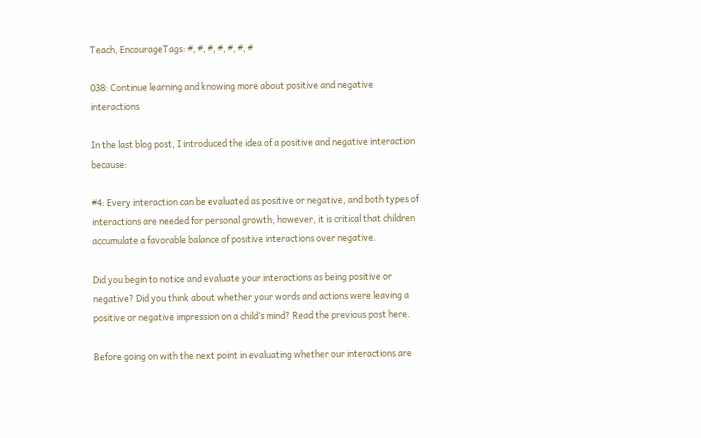Teach, EncourageTags: #, #, #, #, #, #, #

038: Continue learning and knowing more about positive and negative interactions

In the last blog post, I introduced the idea of a positive and negative interaction because:

#4: Every interaction can be evaluated as positive or negative, and both types of interactions are needed for personal growth; however, it is critical that children accumulate a favorable balance of positive interactions over negative.

Did you begin to notice and evaluate your interactions as being positive or negative? Did you think about whether your words and actions were leaving a positive or negative impression on a child’s mind? Read the previous post here.

Before going on with the next point in evaluating whether our interactions are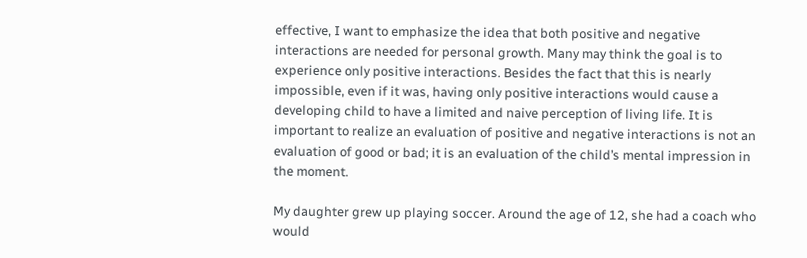effective, I want to emphasize the idea that both positive and negative interactions are needed for personal growth. Many may think the goal is to experience only positive interactions. Besides the fact that this is nearly impossible, even if it was, having only positive interactions would cause a developing child to have a limited and naive perception of living life. It is important to realize an evaluation of positive and negative interactions is not an evaluation of good or bad; it is an evaluation of the child’s mental impression in the moment.

My daughter grew up playing soccer. Around the age of 12, she had a coach who would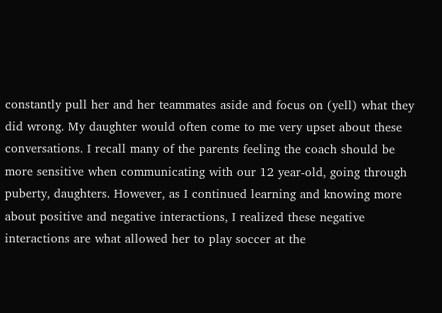constantly pull her and her teammates aside and focus on (yell) what they did wrong. My daughter would often come to me very upset about these conversations. I recall many of the parents feeling the coach should be more sensitive when communicating with our 12 year-old, going through puberty, daughters. However, as I continued learning and knowing more about positive and negative interactions, I realized these negative interactions are what allowed her to play soccer at the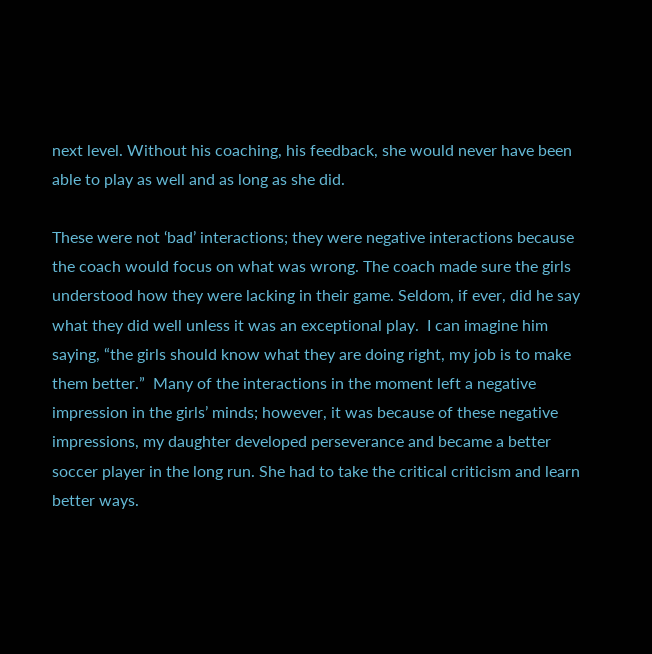next level. Without his coaching, his feedback, she would never have been able to play as well and as long as she did.

These were not ‘bad’ interactions; they were negative interactions because the coach would focus on what was wrong. The coach made sure the girls understood how they were lacking in their game. Seldom, if ever, did he say what they did well unless it was an exceptional play.  I can imagine him saying, “the girls should know what they are doing right, my job is to make them better.”  Many of the interactions in the moment left a negative impression in the girls’ minds; however, it was because of these negative impressions, my daughter developed perseverance and became a better soccer player in the long run. She had to take the critical criticism and learn better ways.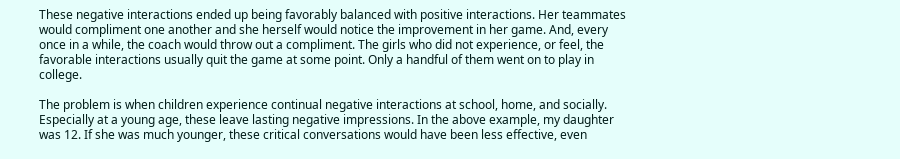These negative interactions ended up being favorably balanced with positive interactions. Her teammates would compliment one another and she herself would notice the improvement in her game. And, every once in a while, the coach would throw out a compliment. The girls who did not experience, or feel, the favorable interactions usually quit the game at some point. Only a handful of them went on to play in college.

The problem is when children experience continual negative interactions at school, home, and socially. Especially at a young age, these leave lasting negative impressions. In the above example, my daughter was 12. If she was much younger, these critical conversations would have been less effective, even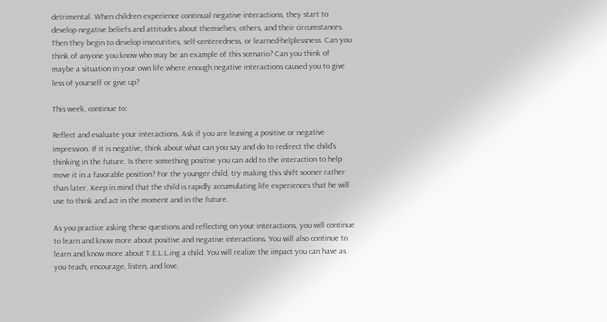detrimental. When children experience continual negative interactions, they start to develop negative beliefs and attitudes about themselves, others, and their circumstances. Then they begin to develop insecurities, self-centeredness, or learned-helplessness. Can you think of anyone you know who may be an example of this scenario? Can you think of maybe a situation in your own life where enough negative interactions caused you to give less of yourself or give up?

This week, continue to:

Reflect and evaluate your interactions. Ask if you are leaving a positive or negative impression. If it is negative, think about what can you say and do to redirect the child’s thinking in the future. Is there something positive you can add to the interaction to help move it in a favorable position? For the younger child, try making this shift sooner rather than later. Keep in mind that the child is rapidly accumulating life experiences that he will use to think and act in the moment and in the future.

As you practice asking these questions and reflecting on your interactions, you will continue to learn and know more about positive and negative interactions. You will also continue to learn and know more about T.E.L.L.ing a child. You will realize the impact you can have as you teach, encourage, listen, and love.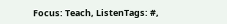Focus: Teach, ListenTags: #,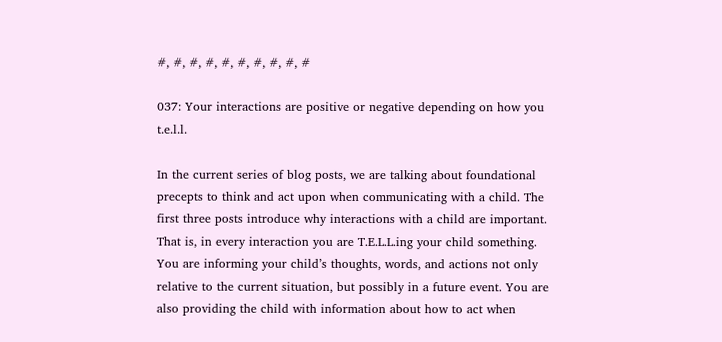#, #, #, #, #, #, #, #, #, #

037: Your interactions are positive or negative depending on how you t.e.l.l.

In the current series of blog posts, we are talking about foundational precepts to think and act upon when communicating with a child. The first three posts introduce why interactions with a child are important. That is, in every interaction you are T.E.L.L.ing your child something. You are informing your child’s thoughts, words, and actions not only relative to the current situation, but possibly in a future event. You are also providing the child with information about how to act when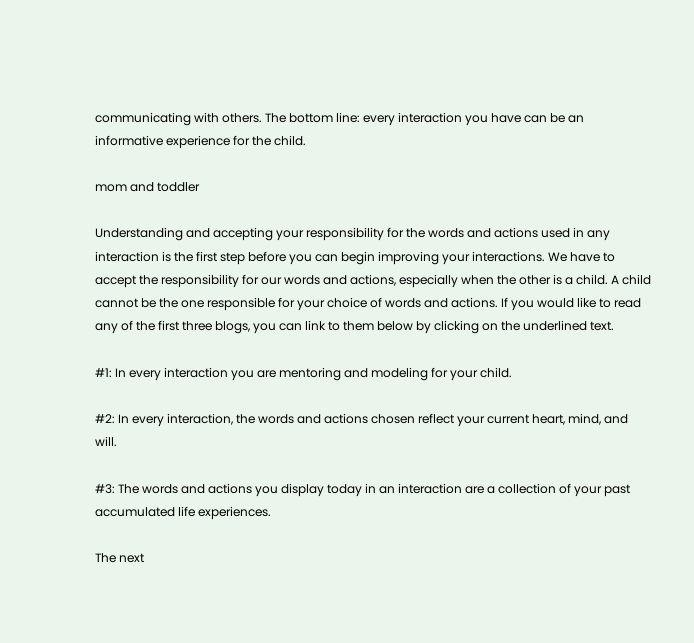communicating with others. The bottom line: every interaction you have can be an informative experience for the child.

mom and toddler

Understanding and accepting your responsibility for the words and actions used in any interaction is the first step before you can begin improving your interactions. We have to accept the responsibility for our words and actions, especially when the other is a child. A child cannot be the one responsible for your choice of words and actions. If you would like to read any of the first three blogs, you can link to them below by clicking on the underlined text.

#1: In every interaction you are mentoring and modeling for your child.

#2: In every interaction, the words and actions chosen reflect your current heart, mind, and will.

#3: The words and actions you display today in an interaction are a collection of your past accumulated life experiences.

The next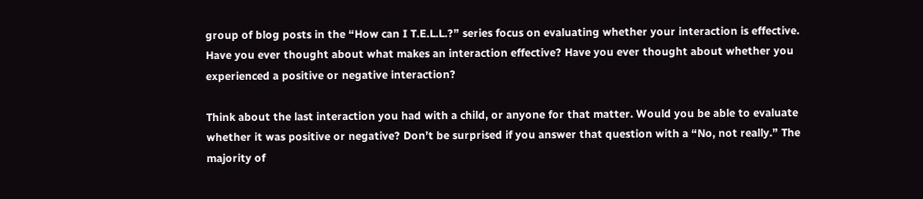group of blog posts in the “How can I T.E.L.L.?” series focus on evaluating whether your interaction is effective. Have you ever thought about what makes an interaction effective? Have you ever thought about whether you experienced a positive or negative interaction?

Think about the last interaction you had with a child, or anyone for that matter. Would you be able to evaluate whether it was positive or negative? Don’t be surprised if you answer that question with a “No, not really.” The majority of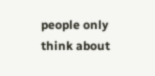people only think about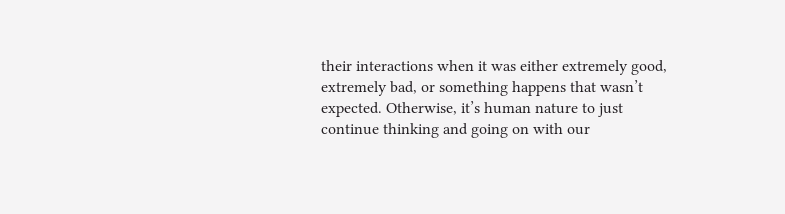their interactions when it was either extremely good, extremely bad, or something happens that wasn’t expected. Otherwise, it’s human nature to just continue thinking and going on with our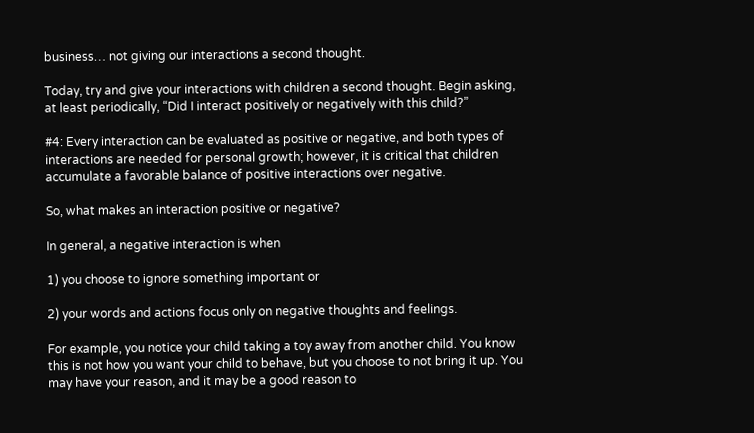business… not giving our interactions a second thought.

Today, try and give your interactions with children a second thought. Begin asking, at least periodically, “Did I interact positively or negatively with this child?”

#4: Every interaction can be evaluated as positive or negative, and both types of interactions are needed for personal growth; however, it is critical that children accumulate a favorable balance of positive interactions over negative.

So, what makes an interaction positive or negative?

In general, a negative interaction is when

1) you choose to ignore something important or

2) your words and actions focus only on negative thoughts and feelings.

For example, you notice your child taking a toy away from another child. You know this is not how you want your child to behave, but you choose to not bring it up. You may have your reason, and it may be a good reason to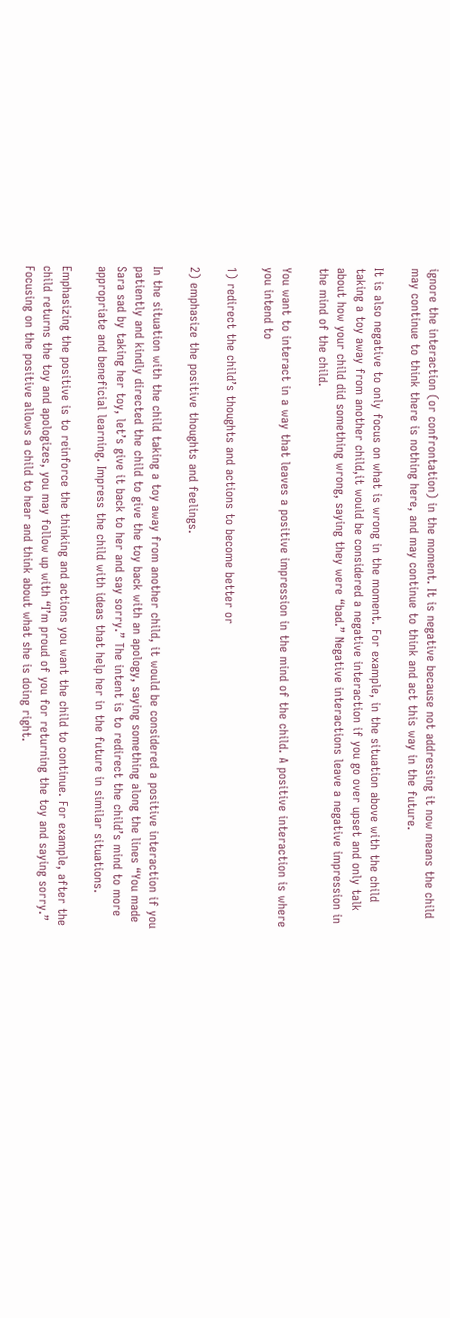ignore the interaction (or confrontation) in the moment. It is negative because not addressing it now means the child may continue to think there is nothing here, and may continue to think and act this way in the future.

It is also negative to only focus on what is wrong in the moment. For example, in the situation above with the child taking a toy away from another child,it would be considered a negative interaction if you go over upset and only talk about how your child did something wrong, saying they were “bad.” Negative interactions leave a negative impression in the mind of the child.

You want to interact in a way that leaves a positive impression in the mind of the child. A positive interaction is where you intend to

1) redirect the child’s thoughts and actions to become better or

2) emphasize the positive thoughts and feelings.

In the situation with the child taking a toy away from another child, it would be considered a positive interaction if you patiently and kindly directed the child to give the toy back with an apology, saying something along the lines “You made Sara sad by taking her toy, let’s give it back to her and say sorry.” The intent is to redirect the child’s mind to more appropriate and beneficial learning. Impress the child with ideas that help her in the future in similar situations.

Emphasizing the positive is to reinforce the thinking and actions you want the child to continue. For example, after the child returns the toy and apologizes, you may follow up with “I’m proud of you for returning the toy and saying sorry.” Focusing on the positive allows a child to hear and think about what she is doing right.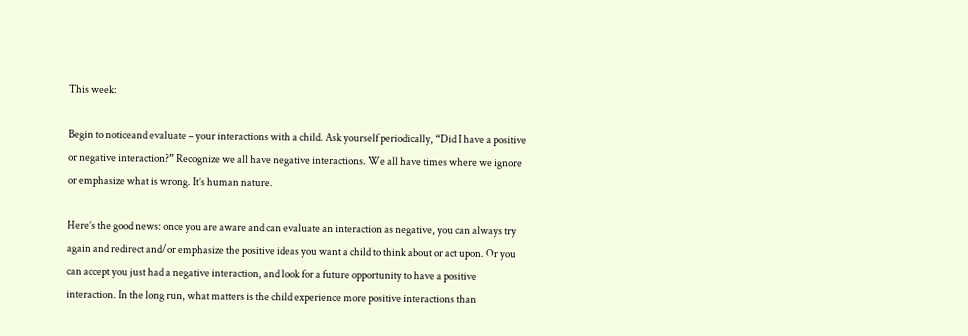This week:

Begin to noticeand evaluate – your interactions with a child. Ask yourself periodically, “Did I have a positive or negative interaction?” Recognize we all have negative interactions. We all have times where we ignore or emphasize what is wrong. It’s human nature.

Here’s the good news: once you are aware and can evaluate an interaction as negative, you can always try again and redirect and/or emphasize the positive ideas you want a child to think about or act upon. Or you can accept you just had a negative interaction, and look for a future opportunity to have a positive interaction. In the long run, what matters is the child experience more positive interactions than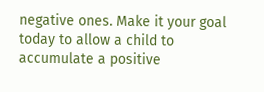negative ones. Make it your goal today to allow a child to accumulate a positive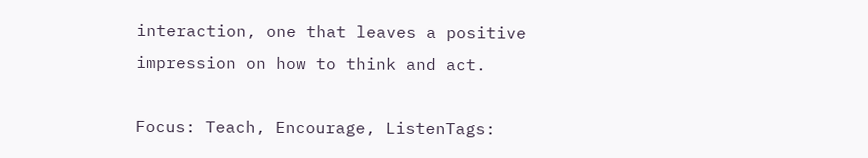interaction, one that leaves a positive impression on how to think and act.

Focus: Teach, Encourage, ListenTags: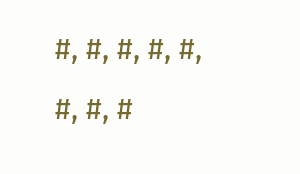#, #, #, #, #, #, #, #